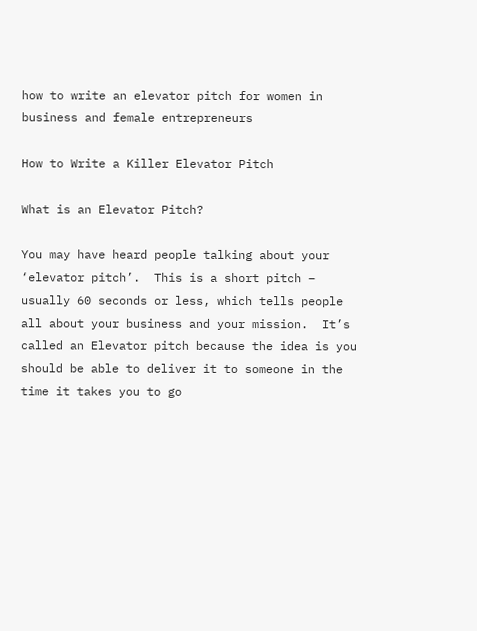how to write an elevator pitch for women in business and female entrepreneurs

How to Write a Killer Elevator Pitch

What is an Elevator Pitch?

You may have heard people talking about your ‘elevator pitch’.  This is a short pitch – usually 60 seconds or less, which tells people all about your business and your mission.  It’s called an Elevator pitch because the idea is you should be able to deliver it to someone in the time it takes you to go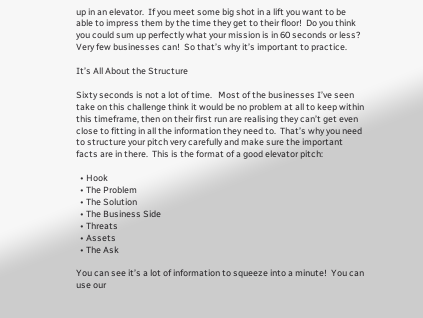up in an elevator.  If you meet some big shot in a lift you want to be able to impress them by the time they get to their floor!  Do you think you could sum up perfectly what your mission is in 60 seconds or less?  Very few businesses can!  So that’s why it’s important to practice.

It’s All About the Structure

Sixty seconds is not a lot of time.   Most of the businesses I’ve seen take on this challenge think it would be no problem at all to keep within this timeframe, then on their first run are realising they can’t get even close to fitting in all the information they need to.  That’s why you need to structure your pitch very carefully and make sure the important facts are in there.  This is the format of a good elevator pitch:

  • Hook
  • The Problem
  • The Solution
  • The Business Side
  • Threats
  • Assets
  • The Ask

You can see it’s a lot of information to squeeze into a minute!  You can use our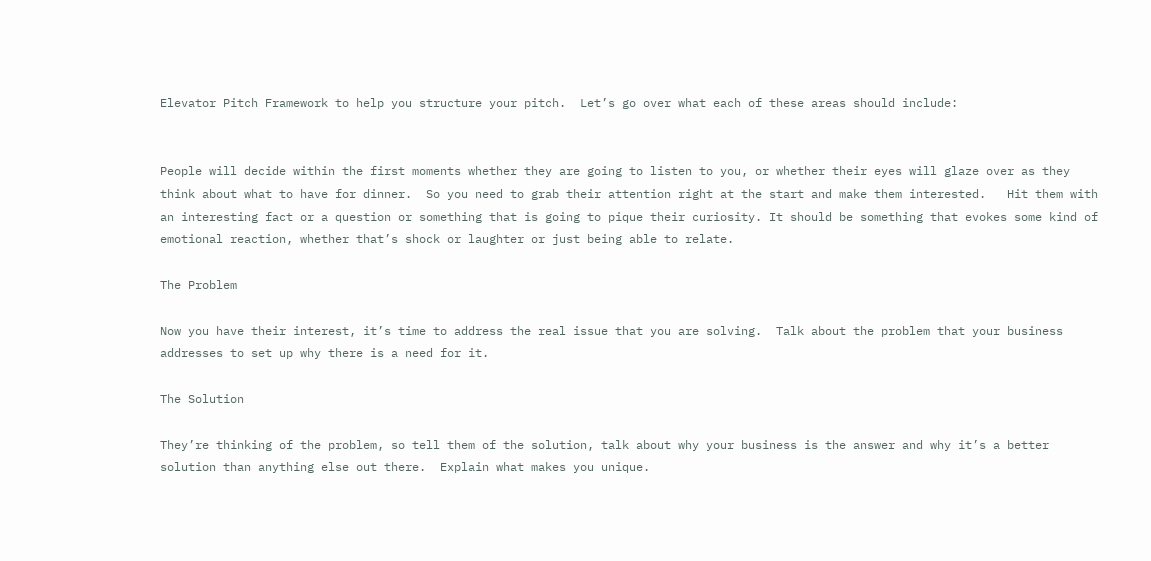Elevator Pitch Framework to help you structure your pitch.  Let’s go over what each of these areas should include:


People will decide within the first moments whether they are going to listen to you, or whether their eyes will glaze over as they think about what to have for dinner.  So you need to grab their attention right at the start and make them interested.   Hit them with an interesting fact or a question or something that is going to pique their curiosity. It should be something that evokes some kind of emotional reaction, whether that’s shock or laughter or just being able to relate.

The Problem

Now you have their interest, it’s time to address the real issue that you are solving.  Talk about the problem that your business addresses to set up why there is a need for it.

The Solution

They’re thinking of the problem, so tell them of the solution, talk about why your business is the answer and why it’s a better solution than anything else out there.  Explain what makes you unique.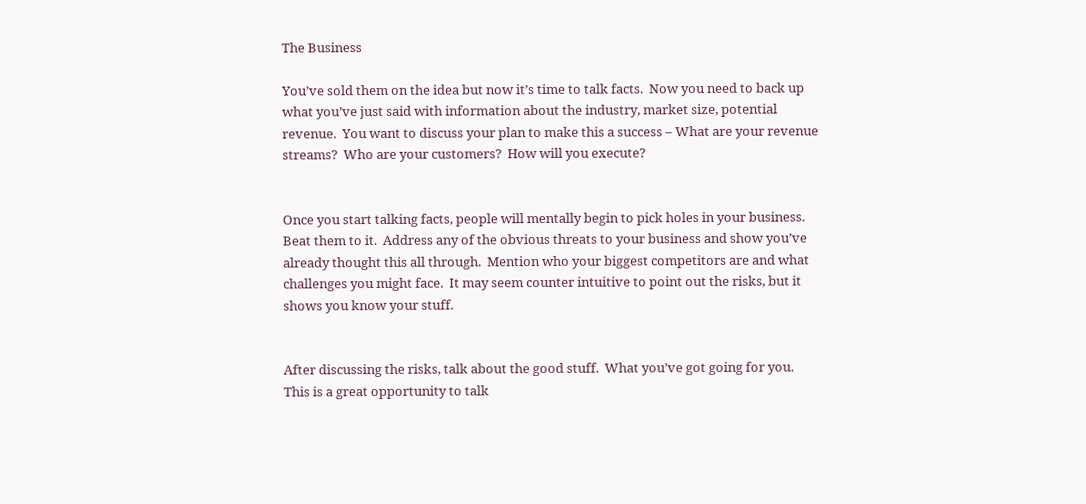The Business

You’ve sold them on the idea but now it’s time to talk facts.  Now you need to back up what you’ve just said with information about the industry, market size, potential revenue.  You want to discuss your plan to make this a success – What are your revenue streams?  Who are your customers?  How will you execute?


Once you start talking facts, people will mentally begin to pick holes in your business.  Beat them to it.  Address any of the obvious threats to your business and show you’ve already thought this all through.  Mention who your biggest competitors are and what challenges you might face.  It may seem counter intuitive to point out the risks, but it shows you know your stuff.


After discussing the risks, talk about the good stuff.  What you’ve got going for you.  This is a great opportunity to talk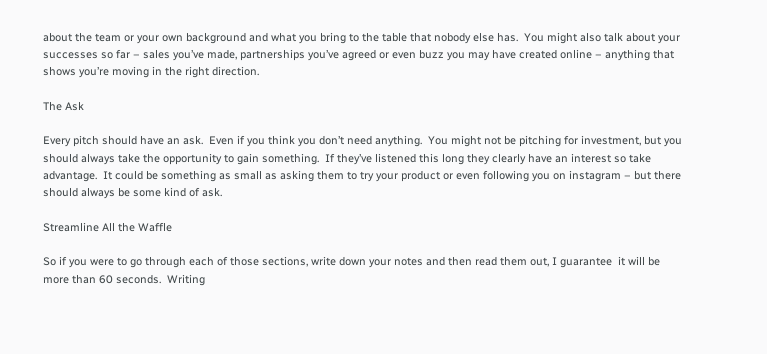about the team or your own background and what you bring to the table that nobody else has.  You might also talk about your successes so far – sales you’ve made, partnerships you’ve agreed or even buzz you may have created online – anything that shows you’re moving in the right direction.

The Ask

Every pitch should have an ask.  Even if you think you don’t need anything.  You might not be pitching for investment, but you should always take the opportunity to gain something.  If they’ve listened this long they clearly have an interest so take advantage.  It could be something as small as asking them to try your product or even following you on instagram – but there should always be some kind of ask.

Streamline All the Waffle

So if you were to go through each of those sections, write down your notes and then read them out, I guarantee  it will be more than 60 seconds.  Writing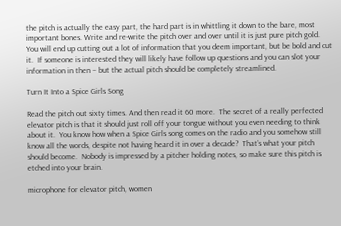the pitch is actually the easy part, the hard part is in whittling it down to the bare, most important bones. Write and re-write the pitch over and over until it is just pure pitch gold.   You will end up cutting out a lot of information that you deem important, but be bold and cut it.  If someone is interested they will likely have follow up questions and you can slot your information in then – but the actual pitch should be completely streamlined.

Turn It Into a Spice Girls Song

Read the pitch out sixty times. And then read it 60 more.  The secret of a really perfected elevator pitch is that it should just roll off your tongue without you even needing to think about it.  You know how when a Spice Girls song comes on the radio and you somehow still know all the words, despite not having heard it in over a decade?  That’s what your pitch should become.  Nobody is impressed by a pitcher holding notes, so make sure this pitch is etched into your brain.

microphone for elevator pitch, women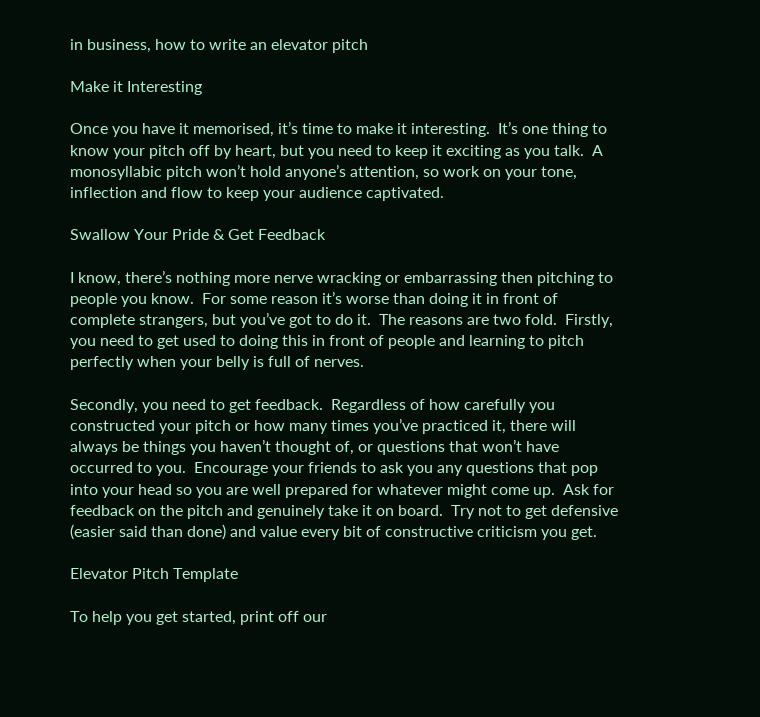in business, how to write an elevator pitch

Make it Interesting

Once you have it memorised, it’s time to make it interesting.  It’s one thing to know your pitch off by heart, but you need to keep it exciting as you talk.  A monosyllabic pitch won’t hold anyone’s attention, so work on your tone, inflection and flow to keep your audience captivated.

Swallow Your Pride & Get Feedback

I know, there’s nothing more nerve wracking or embarrassing then pitching to people you know.  For some reason it’s worse than doing it in front of complete strangers, but you’ve got to do it.  The reasons are two fold.  Firstly, you need to get used to doing this in front of people and learning to pitch perfectly when your belly is full of nerves.

Secondly, you need to get feedback.  Regardless of how carefully you constructed your pitch or how many times you’ve practiced it, there will always be things you haven’t thought of, or questions that won’t have occurred to you.  Encourage your friends to ask you any questions that pop into your head so you are well prepared for whatever might come up.  Ask for feedback on the pitch and genuinely take it on board.  Try not to get defensive (easier said than done) and value every bit of constructive criticism you get.

Elevator Pitch Template

To help you get started, print off our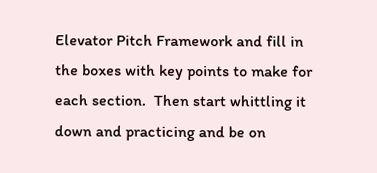Elevator Pitch Framework and fill in the boxes with key points to make for each section.  Then start whittling it down and practicing and be on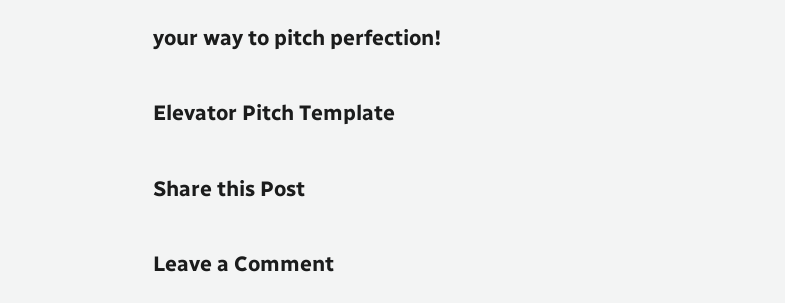your way to pitch perfection!

Elevator Pitch Template

Share this Post

Leave a Comment